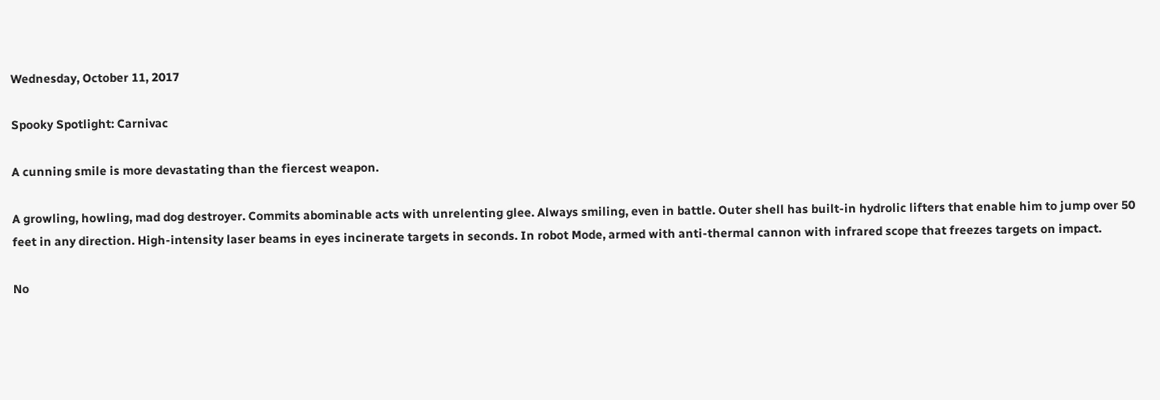Wednesday, October 11, 2017

Spooky Spotlight: Carnivac

A cunning smile is more devastating than the fiercest weapon.

A growling, howling, mad dog destroyer. Commits abominable acts with unrelenting glee. Always smiling, even in battle. Outer shell has built-in hydrolic lifters that enable him to jump over 50 feet in any direction. High-intensity laser beams in eyes incinerate targets in seconds. In robot Mode, armed with anti-thermal cannon with infrared scope that freezes targets on impact.

No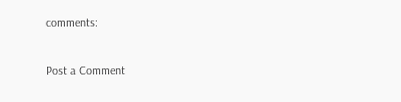comments:

Post a Comment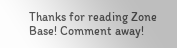Thanks for reading Zone Base! Comment away!